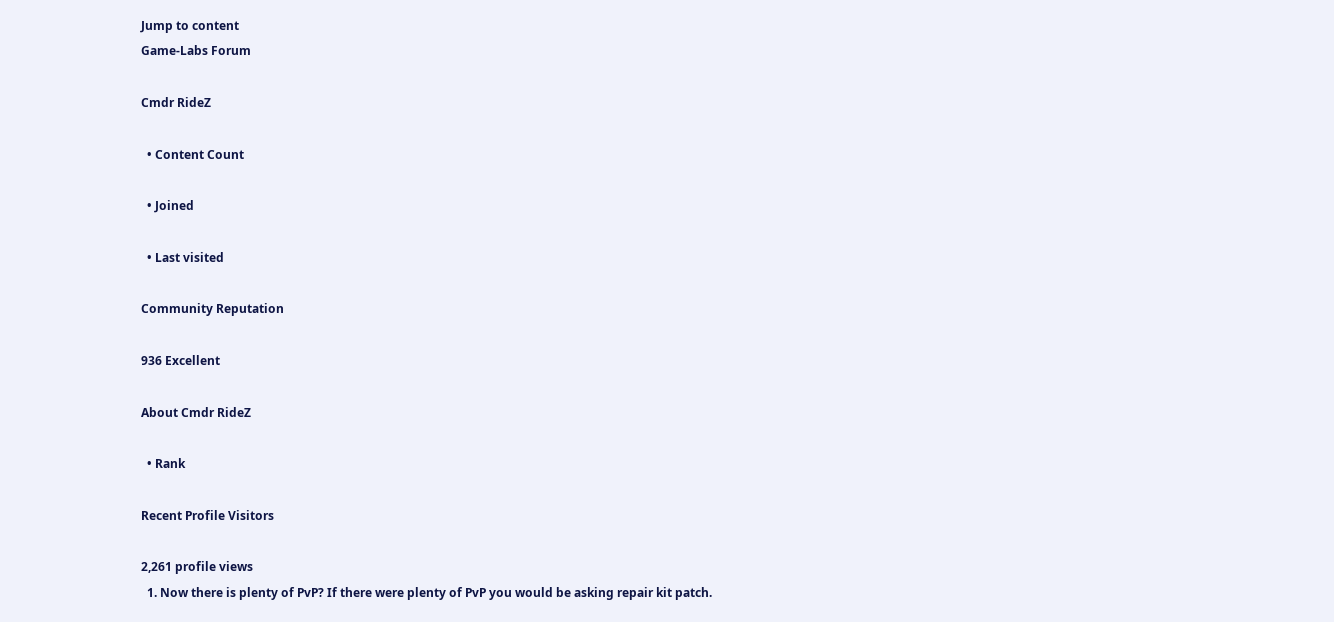Jump to content
Game-Labs Forum

Cmdr RideZ

  • Content Count

  • Joined

  • Last visited

Community Reputation

936 Excellent

About Cmdr RideZ

  • Rank

Recent Profile Visitors

2,261 profile views
  1. Now there is plenty of PvP? If there were plenty of PvP you would be asking repair kit patch.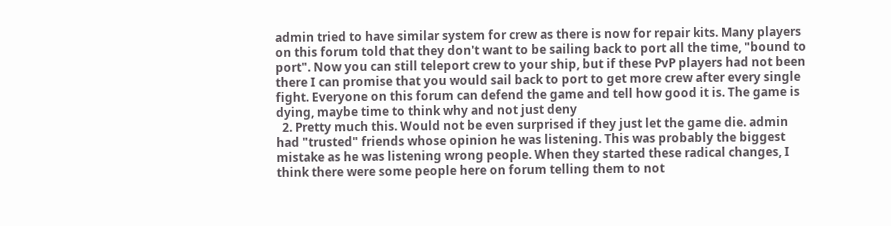admin tried to have similar system for crew as there is now for repair kits. Many players on this forum told that they don't want to be sailing back to port all the time, "bound to port". Now you can still teleport crew to your ship, but if these PvP players had not been there I can promise that you would sail back to port to get more crew after every single fight. Everyone on this forum can defend the game and tell how good it is. The game is dying, maybe time to think why and not just deny
  2. Pretty much this. Would not be even surprised if they just let the game die. admin had "trusted" friends whose opinion he was listening. This was probably the biggest mistake as he was listening wrong people. When they started these radical changes, I think there were some people here on forum telling them to not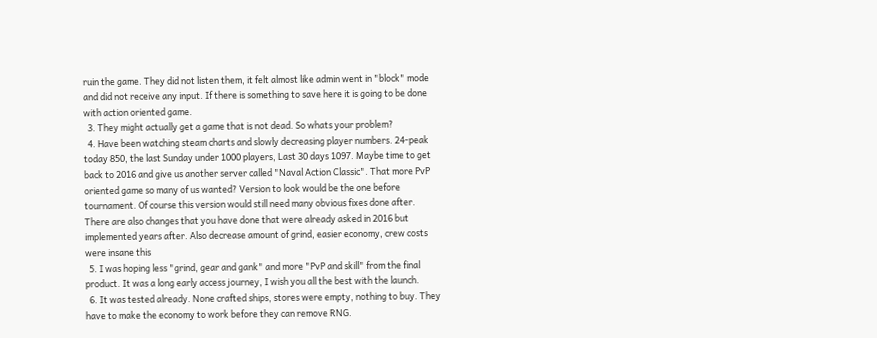ruin the game. They did not listen them, it felt almost like admin went in "block" mode and did not receive any input. If there is something to save here it is going to be done with action oriented game.
  3. They might actually get a game that is not dead. So whats your problem?
  4. Have been watching steam charts and slowly decreasing player numbers. 24-peak today 850, the last Sunday under 1000 players, Last 30 days 1097. Maybe time to get back to 2016 and give us another server called "Naval Action Classic". That more PvP oriented game so many of us wanted? Version to look would be the one before tournament. Of course this version would still need many obvious fixes done after. There are also changes that you have done that were already asked in 2016 but implemented years after. Also decrease amount of grind, easier economy, crew costs were insane this
  5. I was hoping less "grind, gear and gank" and more "PvP and skill" from the final product. It was a long early access journey, I wish you all the best with the launch.
  6. It was tested already. None crafted ships, stores were empty, nothing to buy. They have to make the economy to work before they can remove RNG.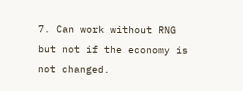7. Can work without RNG but not if the economy is not changed.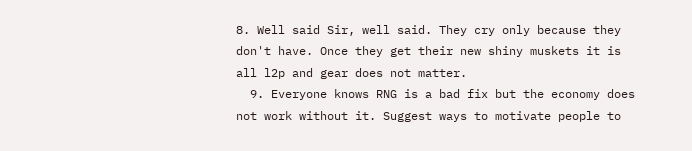8. Well said Sir, well said. They cry only because they don't have. Once they get their new shiny muskets it is all l2p and gear does not matter.
  9. Everyone knows RNG is a bad fix but the economy does not work without it. Suggest ways to motivate people to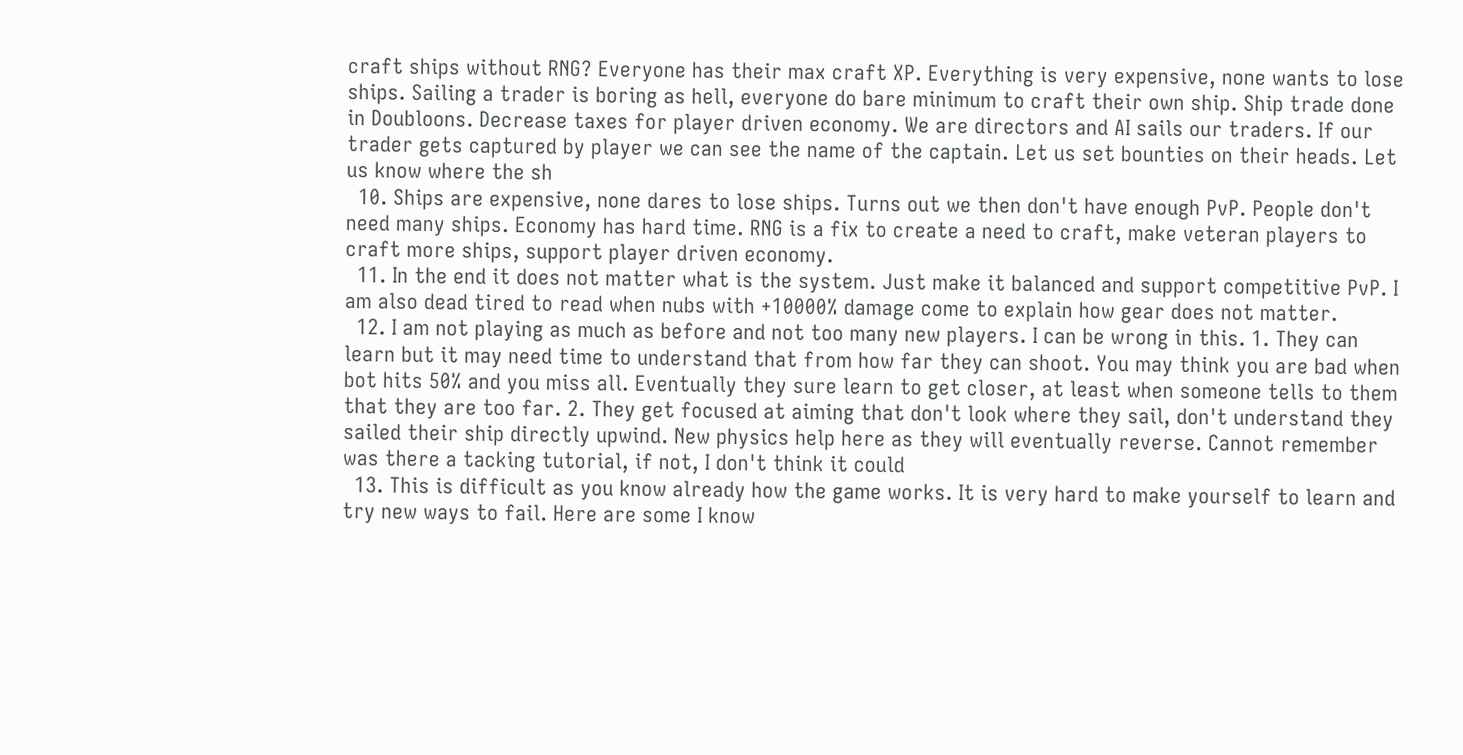craft ships without RNG? Everyone has their max craft XP. Everything is very expensive, none wants to lose ships. Sailing a trader is boring as hell, everyone do bare minimum to craft their own ship. Ship trade done in Doubloons. Decrease taxes for player driven economy. We are directors and AI sails our traders. If our trader gets captured by player we can see the name of the captain. Let us set bounties on their heads. Let us know where the sh
  10. Ships are expensive, none dares to lose ships. Turns out we then don't have enough PvP. People don't need many ships. Economy has hard time. RNG is a fix to create a need to craft, make veteran players to craft more ships, support player driven economy.
  11. In the end it does not matter what is the system. Just make it balanced and support competitive PvP. I am also dead tired to read when nubs with +10000% damage come to explain how gear does not matter.
  12. I am not playing as much as before and not too many new players. I can be wrong in this. 1. They can learn but it may need time to understand that from how far they can shoot. You may think you are bad when bot hits 50% and you miss all. Eventually they sure learn to get closer, at least when someone tells to them that they are too far. 2. They get focused at aiming that don't look where they sail, don't understand they sailed their ship directly upwind. New physics help here as they will eventually reverse. Cannot remember was there a tacking tutorial, if not, I don't think it could
  13. This is difficult as you know already how the game works. It is very hard to make yourself to learn and try new ways to fail. Here are some I know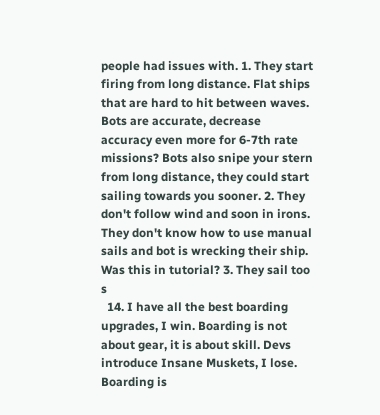people had issues with. 1. They start firing from long distance. Flat ships that are hard to hit between waves. Bots are accurate, decrease accuracy even more for 6-7th rate missions? Bots also snipe your stern from long distance, they could start sailing towards you sooner. 2. They don't follow wind and soon in irons. They don't know how to use manual sails and bot is wrecking their ship. Was this in tutorial? 3. They sail too s
  14. I have all the best boarding upgrades, I win. Boarding is not about gear, it is about skill. Devs introduce Insane Muskets, I lose. Boarding is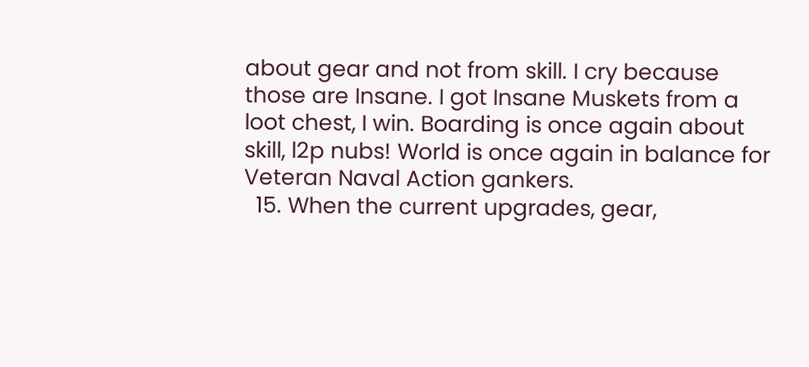about gear and not from skill. I cry because those are Insane. I got Insane Muskets from a loot chest, I win. Boarding is once again about skill, l2p nubs! World is once again in balance for Veteran Naval Action gankers.
  15. When the current upgrades, gear,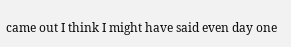came out I think I might have said even day one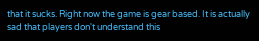that it sucks. Right now the game is gear based. It is actually sad that players don't understand this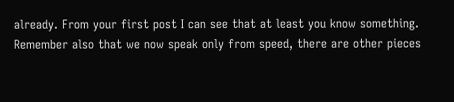already. From your first post I can see that at least you know something. Remember also that we now speak only from speed, there are other pieces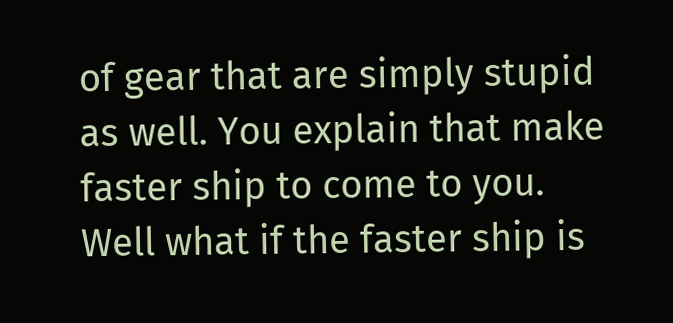of gear that are simply stupid as well. You explain that make faster ship to come to you. Well what if the faster ship is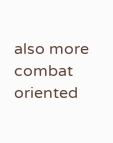also more combat oriented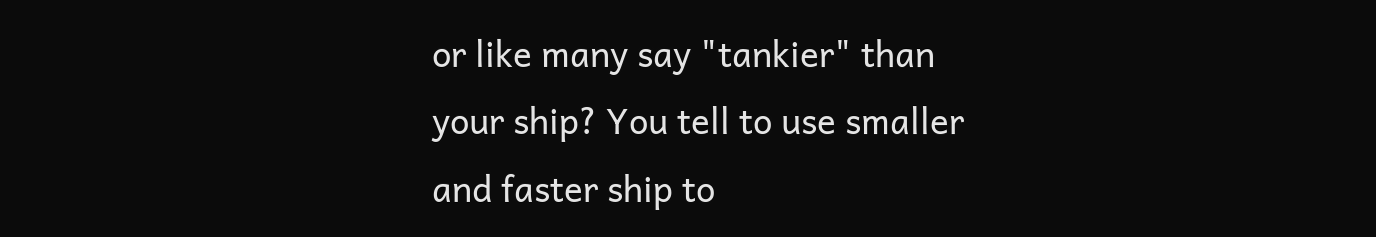or like many say "tankier" than your ship? You tell to use smaller and faster ship to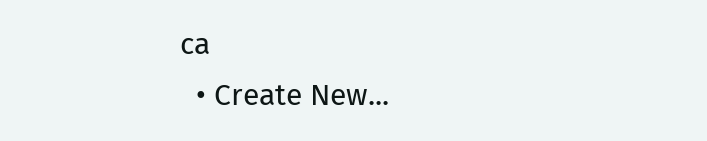ca
  • Create New...